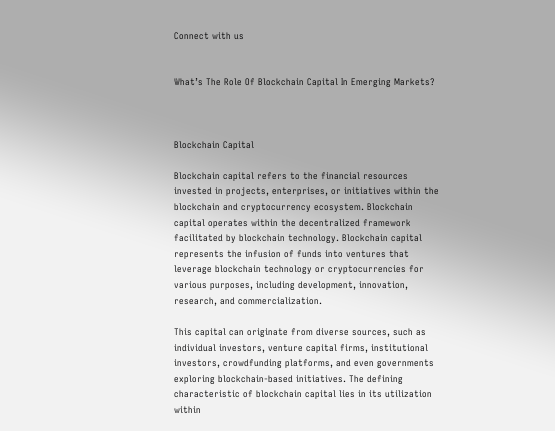Connect with us


What’s The Role Of Blockchain Capital In Emerging Markets?



Blockchain Capital

Blockchain capital refers to the financial resources invested in projects, enterprises, or initiatives within the blockchain and cryptocurrency ecosystem. Blockchain capital operates within the decentralized framework facilitated by blockchain technology. Blockchain capital represents the infusion of funds into ventures that leverage blockchain technology or cryptocurrencies for various purposes, including development, innovation, research, and commercialization.

This capital can originate from diverse sources, such as individual investors, venture capital firms, institutional investors, crowdfunding platforms, and even governments exploring blockchain-based initiatives. The defining characteristic of blockchain capital lies in its utilization within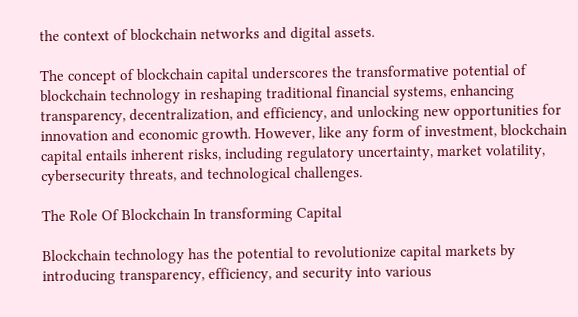the context of blockchain networks and digital assets.

The concept of blockchain capital underscores the transformative potential of blockchain technology in reshaping traditional financial systems, enhancing transparency, decentralization, and efficiency, and unlocking new opportunities for innovation and economic growth. However, like any form of investment, blockchain capital entails inherent risks, including regulatory uncertainty, market volatility, cybersecurity threats, and technological challenges.

The Role Of Blockchain In transforming Capital

Blockchain technology has the potential to revolutionize capital markets by introducing transparency, efficiency, and security into various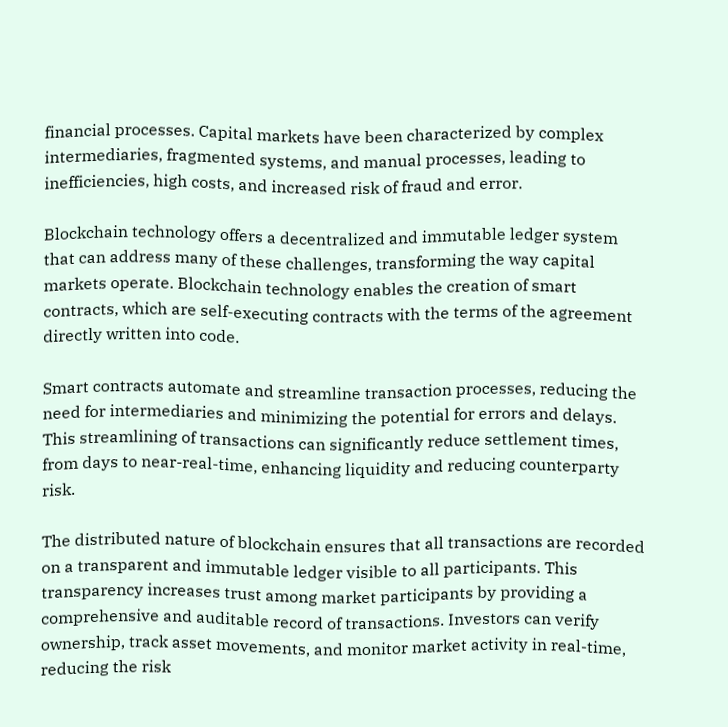financial processes. Capital markets have been characterized by complex intermediaries, fragmented systems, and manual processes, leading to inefficiencies, high costs, and increased risk of fraud and error.

Blockchain technology offers a decentralized and immutable ledger system that can address many of these challenges, transforming the way capital markets operate. Blockchain technology enables the creation of smart contracts, which are self-executing contracts with the terms of the agreement directly written into code.

Smart contracts automate and streamline transaction processes, reducing the need for intermediaries and minimizing the potential for errors and delays. This streamlining of transactions can significantly reduce settlement times, from days to near-real-time, enhancing liquidity and reducing counterparty risk.

The distributed nature of blockchain ensures that all transactions are recorded on a transparent and immutable ledger visible to all participants. This transparency increases trust among market participants by providing a comprehensive and auditable record of transactions. Investors can verify ownership, track asset movements, and monitor market activity in real-time, reducing the risk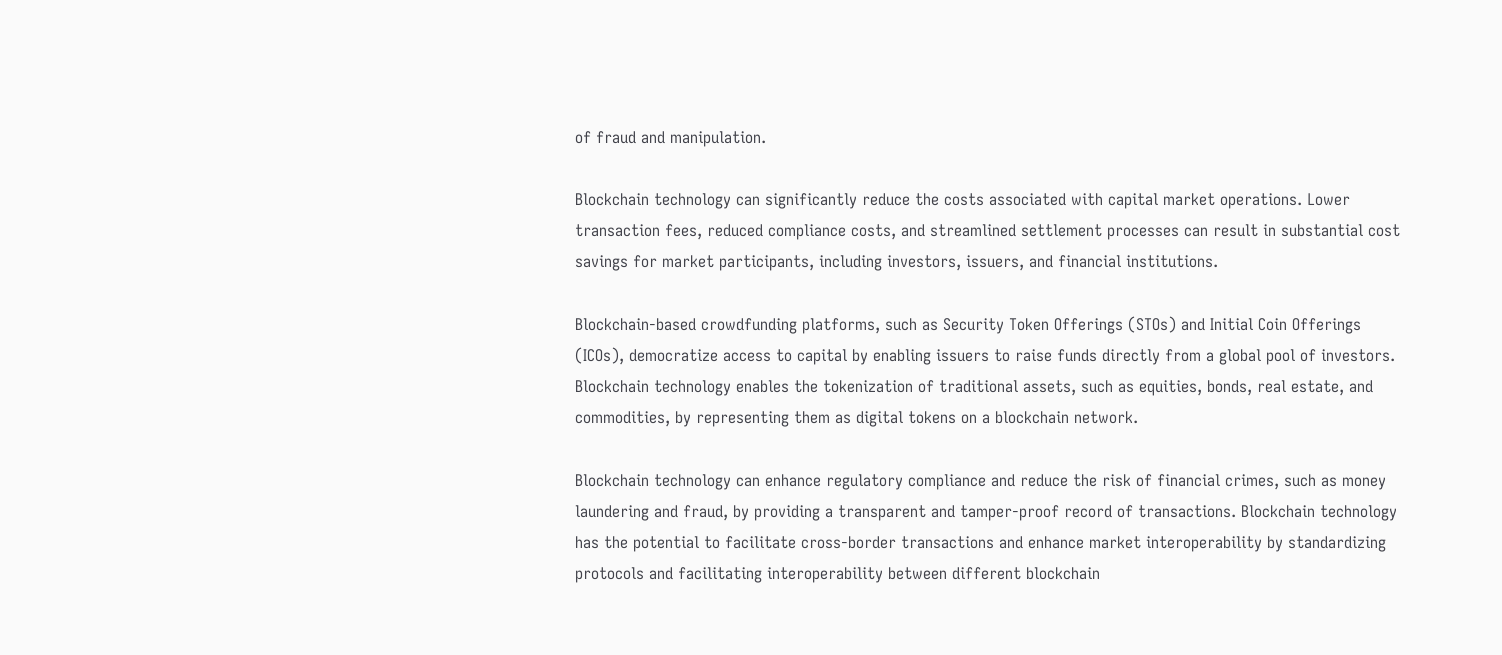of fraud and manipulation.

Blockchain technology can significantly reduce the costs associated with capital market operations. Lower transaction fees, reduced compliance costs, and streamlined settlement processes can result in substantial cost savings for market participants, including investors, issuers, and financial institutions.

Blockchain-based crowdfunding platforms, such as Security Token Offerings (STOs) and Initial Coin Offerings (ICOs), democratize access to capital by enabling issuers to raise funds directly from a global pool of investors. Blockchain technology enables the tokenization of traditional assets, such as equities, bonds, real estate, and commodities, by representing them as digital tokens on a blockchain network.

Blockchain technology can enhance regulatory compliance and reduce the risk of financial crimes, such as money laundering and fraud, by providing a transparent and tamper-proof record of transactions. Blockchain technology has the potential to facilitate cross-border transactions and enhance market interoperability by standardizing protocols and facilitating interoperability between different blockchain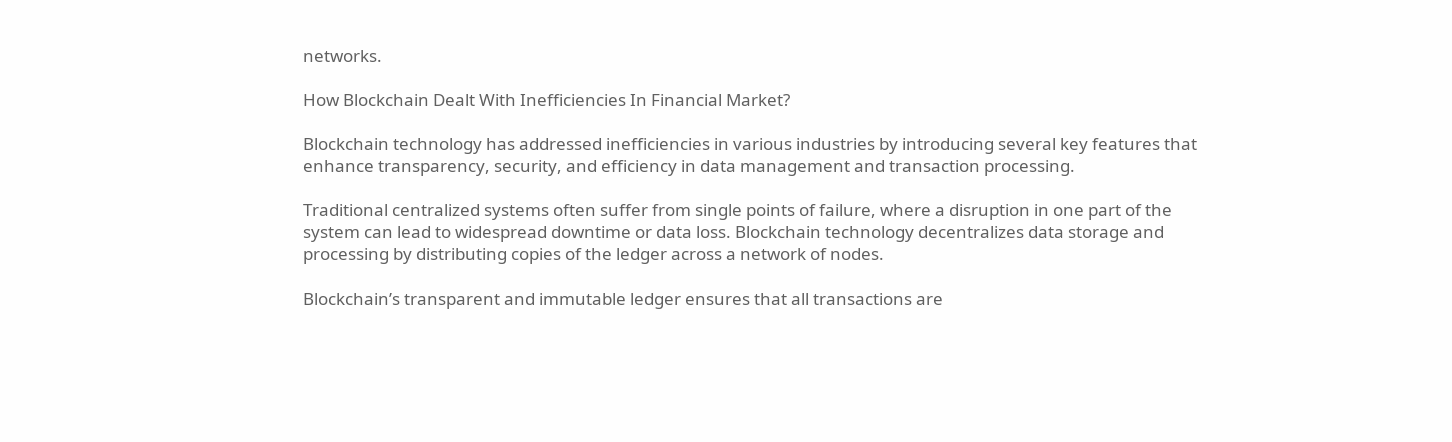networks.

How Blockchain Dealt With Inefficiencies In Financial Market?

Blockchain technology has addressed inefficiencies in various industries by introducing several key features that enhance transparency, security, and efficiency in data management and transaction processing.

Traditional centralized systems often suffer from single points of failure, where a disruption in one part of the system can lead to widespread downtime or data loss. Blockchain technology decentralizes data storage and processing by distributing copies of the ledger across a network of nodes.

Blockchain’s transparent and immutable ledger ensures that all transactions are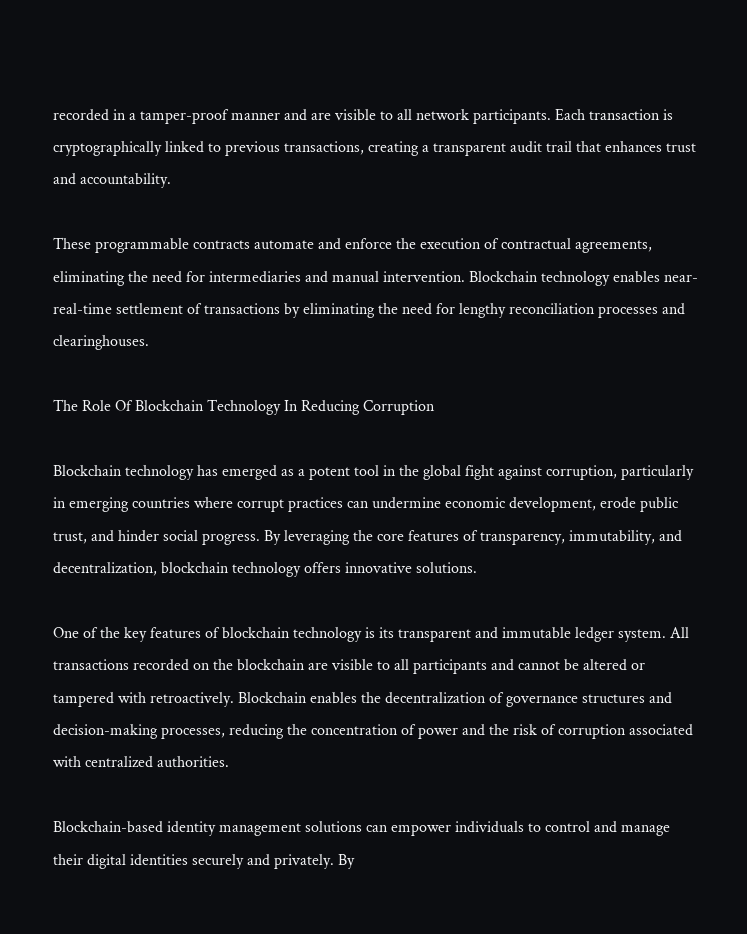recorded in a tamper-proof manner and are visible to all network participants. Each transaction is cryptographically linked to previous transactions, creating a transparent audit trail that enhances trust and accountability.

These programmable contracts automate and enforce the execution of contractual agreements, eliminating the need for intermediaries and manual intervention. Blockchain technology enables near-real-time settlement of transactions by eliminating the need for lengthy reconciliation processes and clearinghouses.

The Role Of Blockchain Technology In Reducing Corruption

Blockchain technology has emerged as a potent tool in the global fight against corruption, particularly in emerging countries where corrupt practices can undermine economic development, erode public trust, and hinder social progress. By leveraging the core features of transparency, immutability, and decentralization, blockchain technology offers innovative solutions.

One of the key features of blockchain technology is its transparent and immutable ledger system. All transactions recorded on the blockchain are visible to all participants and cannot be altered or tampered with retroactively. Blockchain enables the decentralization of governance structures and decision-making processes, reducing the concentration of power and the risk of corruption associated with centralized authorities.

Blockchain-based identity management solutions can empower individuals to control and manage their digital identities securely and privately. By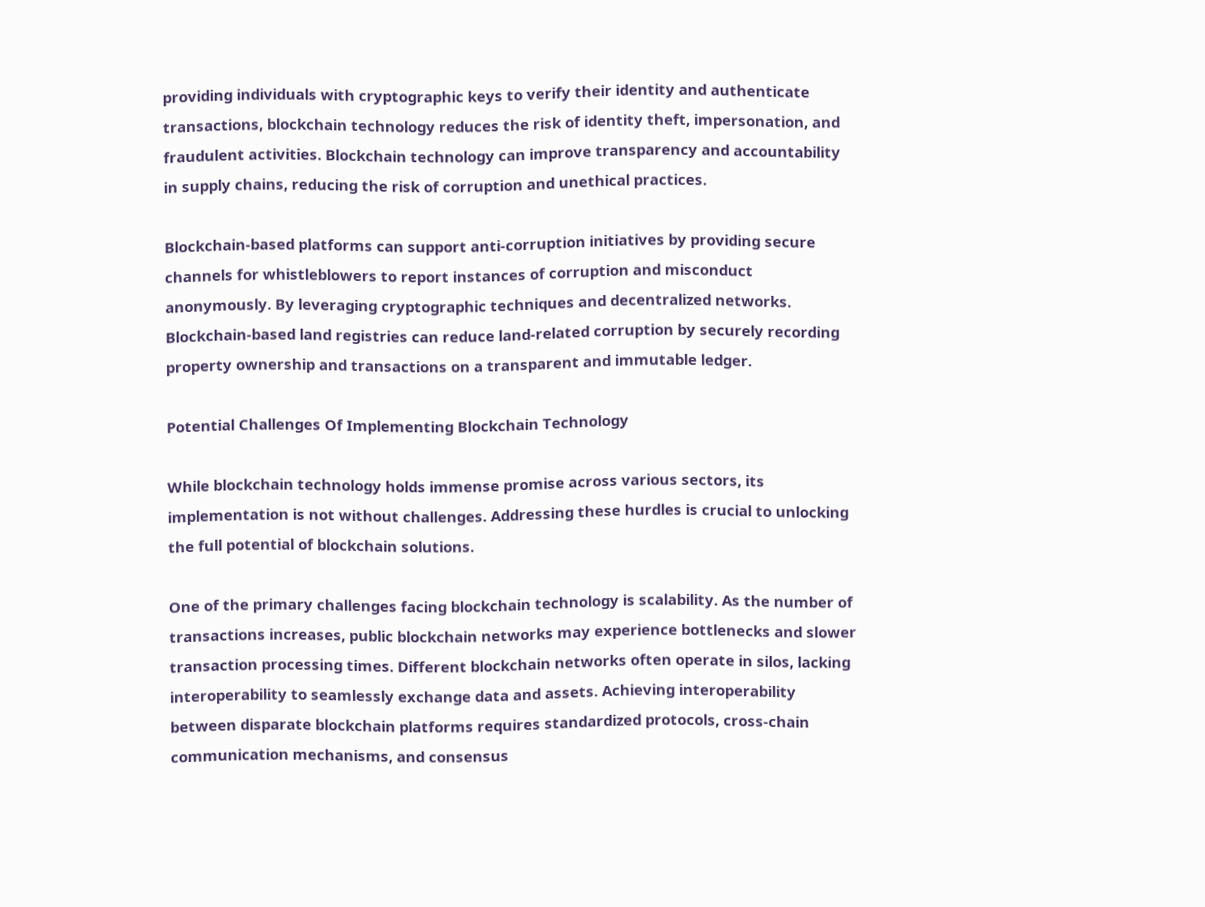providing individuals with cryptographic keys to verify their identity and authenticate transactions, blockchain technology reduces the risk of identity theft, impersonation, and fraudulent activities. Blockchain technology can improve transparency and accountability in supply chains, reducing the risk of corruption and unethical practices.

Blockchain-based platforms can support anti-corruption initiatives by providing secure channels for whistleblowers to report instances of corruption and misconduct anonymously. By leveraging cryptographic techniques and decentralized networks. Blockchain-based land registries can reduce land-related corruption by securely recording property ownership and transactions on a transparent and immutable ledger.

Potential Challenges Of Implementing Blockchain Technology

While blockchain technology holds immense promise across various sectors, its implementation is not without challenges. Addressing these hurdles is crucial to unlocking the full potential of blockchain solutions.

One of the primary challenges facing blockchain technology is scalability. As the number of transactions increases, public blockchain networks may experience bottlenecks and slower transaction processing times. Different blockchain networks often operate in silos, lacking interoperability to seamlessly exchange data and assets. Achieving interoperability between disparate blockchain platforms requires standardized protocols, cross-chain communication mechanisms, and consensus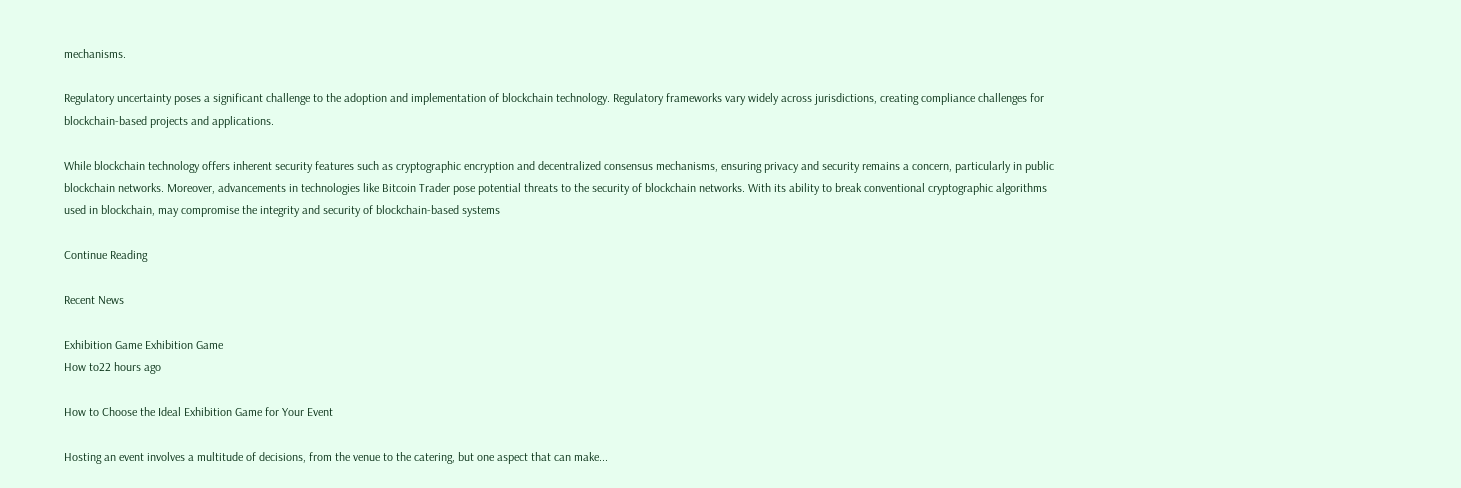mechanisms.

Regulatory uncertainty poses a significant challenge to the adoption and implementation of blockchain technology. Regulatory frameworks vary widely across jurisdictions, creating compliance challenges for blockchain-based projects and applications.

While blockchain technology offers inherent security features such as cryptographic encryption and decentralized consensus mechanisms, ensuring privacy and security remains a concern, particularly in public blockchain networks. Moreover, advancements in technologies like Bitcoin Trader pose potential threats to the security of blockchain networks. With its ability to break conventional cryptographic algorithms used in blockchain, may compromise the integrity and security of blockchain-based systems

Continue Reading

Recent News

Exhibition Game Exhibition Game
How to22 hours ago

How to Choose the Ideal Exhibition Game for Your Event

Hosting an event involves a multitude of decisions, from the venue to the catering, but one aspect that can make...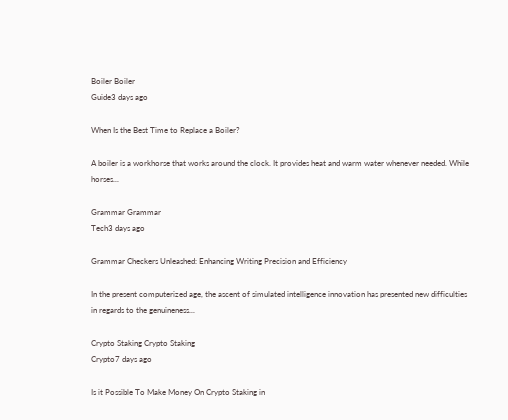Boiler Boiler
Guide3 days ago

When Is the Best Time to Replace a Boiler?

A boiler is a workhorse that works around the clock. It provides heat and warm water whenever needed. While horses...

Grammar Grammar
Tech3 days ago

Grammar Checkers Unleashed: Enhancing Writing Precision and Efficiency

In the present computerized age, the ascent of simulated intelligence innovation has presented new difficulties in regards to the genuineness...

Crypto Staking Crypto Staking
Crypto7 days ago

Is it Possible To Make Money On Crypto Staking in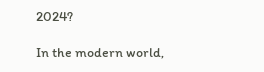2024?

In the modern world,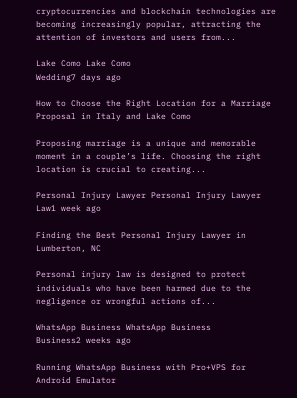cryptocurrencies and blockchain technologies are becoming increasingly popular, attracting the attention of investors and users from...

Lake Como Lake Como
Wedding7 days ago

How to Choose the Right Location for a Marriage Proposal in Italy and Lake Como

Proposing marriage is a unique and memorable moment in a couple’s life. Choosing the right location is crucial to creating...

Personal Injury Lawyer Personal Injury Lawyer
Law1 week ago

Finding the Best Personal Injury Lawyer in Lumberton, NC

Personal injury law is designed to protect individuals who have been harmed due to the negligence or wrongful actions of...

WhatsApp Business WhatsApp Business
Business2 weeks ago

Running WhatsApp Business with Pro+VPS for Android Emulator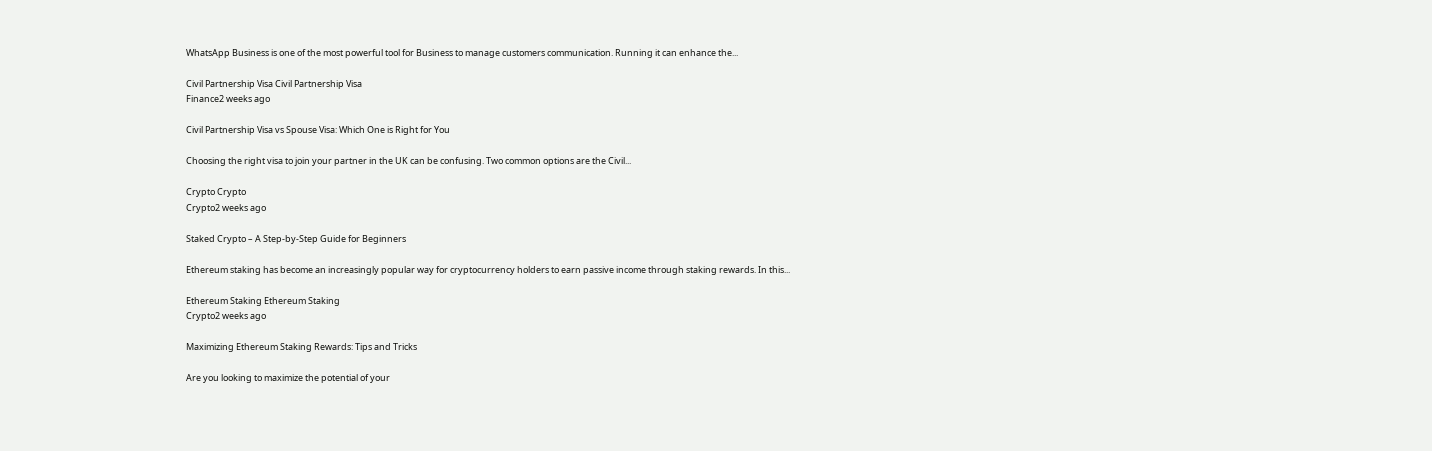WhatsApp Business is one of the most powerful tool for Business to manage customers communication. Running it can enhance the...

Civil Partnership Visa Civil Partnership Visa
Finance2 weeks ago

Civil Partnership Visa vs Spouse Visa: Which One is Right for You

Choosing the right visa to join your partner in the UK can be confusing. Two common options are the Civil...

Crypto Crypto
Crypto2 weeks ago

Staked Crypto – A Step-by-Step Guide for Beginners

Ethereum staking has become an increasingly popular way for cryptocurrency holders to earn passive income through staking rewards. In this...

Ethereum Staking Ethereum Staking
Crypto2 weeks ago

Maximizing Ethereum Staking Rewards: Tips and Tricks

Are you looking to maximize the potential of your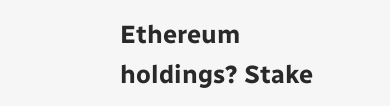Ethereum holdings? Stake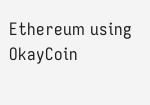Ethereum using OkayCoin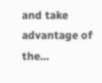and take advantage of the...